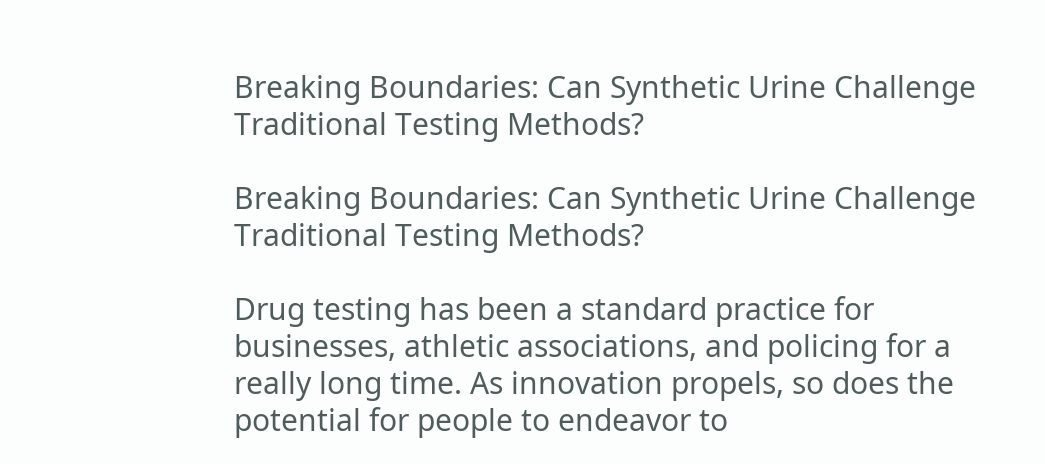Breaking Boundaries: Can Synthetic Urine Challenge Traditional Testing Methods?

Breaking Boundaries: Can Synthetic Urine Challenge Traditional Testing Methods?

Drug testing has been a standard practice for businesses, athletic associations, and policing for a really long time. As innovation propels, so does the potential for people to endeavor to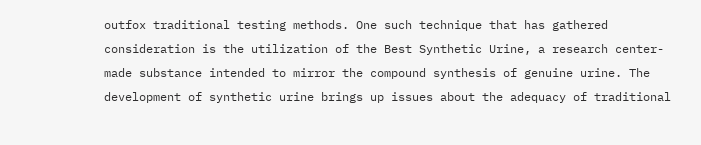outfox traditional testing methods. One such technique that has gathered consideration is the utilization of the Best Synthetic Urine, a research center-made substance intended to mirror the compound synthesis of genuine urine. The development of synthetic urine brings up issues about the adequacy of traditional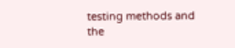testing methods and the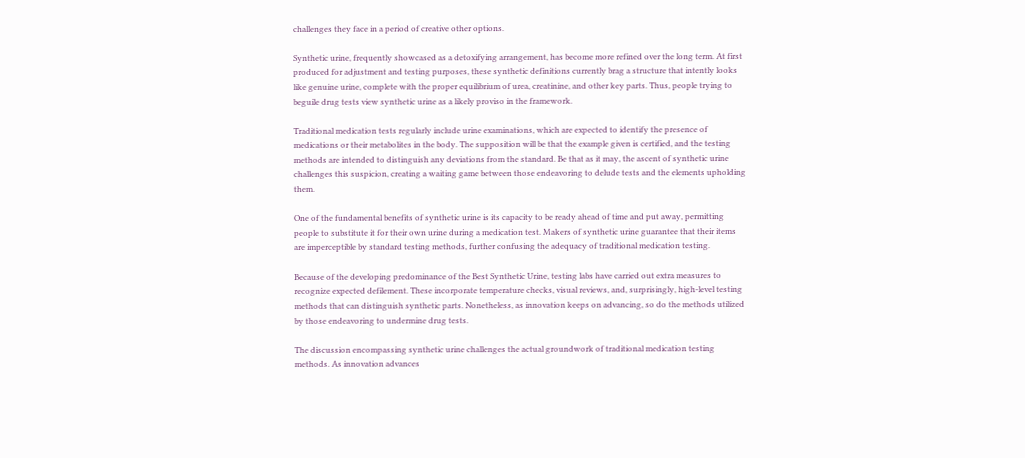challenges they face in a period of creative other options.

Synthetic urine, frequently showcased as a detoxifying arrangement, has become more refined over the long term. At first produced for adjustment and testing purposes, these synthetic definitions currently brag a structure that intently looks like genuine urine, complete with the proper equilibrium of urea, creatinine, and other key parts. Thus, people trying to beguile drug tests view synthetic urine as a likely proviso in the framework.

Traditional medication tests regularly include urine examinations, which are expected to identify the presence of medications or their metabolites in the body. The supposition will be that the example given is certified, and the testing methods are intended to distinguish any deviations from the standard. Be that as it may, the ascent of synthetic urine challenges this suspicion, creating a waiting game between those endeavoring to delude tests and the elements upholding them.

One of the fundamental benefits of synthetic urine is its capacity to be ready ahead of time and put away, permitting people to substitute it for their own urine during a medication test. Makers of synthetic urine guarantee that their items are imperceptible by standard testing methods, further confusing the adequacy of traditional medication testing.

Because of the developing predominance of the Best Synthetic Urine, testing labs have carried out extra measures to recognize expected defilement. These incorporate temperature checks, visual reviews, and, surprisingly, high-level testing methods that can distinguish synthetic parts. Nonetheless, as innovation keeps on advancing, so do the methods utilized by those endeavoring to undermine drug tests.

The discussion encompassing synthetic urine challenges the actual groundwork of traditional medication testing methods. As innovation advances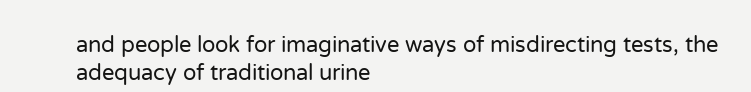and people look for imaginative ways of misdirecting tests, the adequacy of traditional urine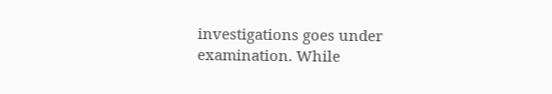investigations goes under examination. While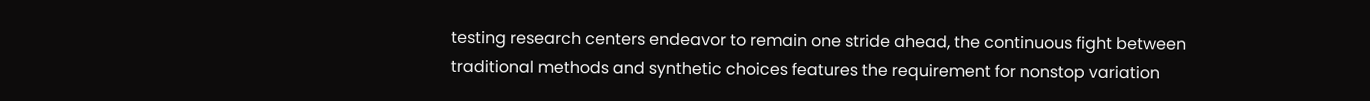testing research centers endeavor to remain one stride ahead, the continuous fight between traditional methods and synthetic choices features the requirement for nonstop variation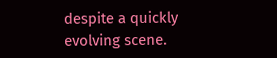despite a quickly evolving scene.